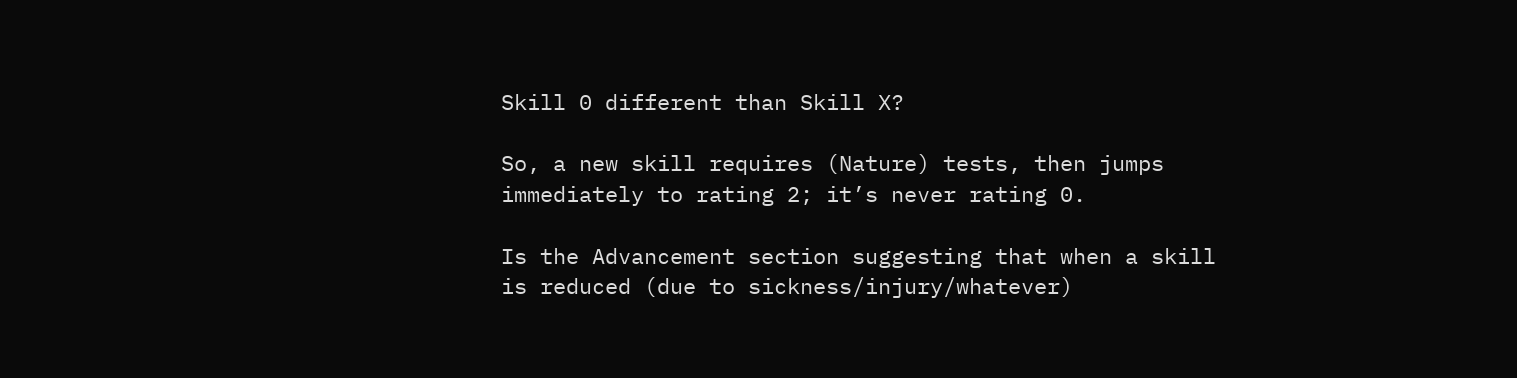Skill 0 different than Skill X?

So, a new skill requires (Nature) tests, then jumps immediately to rating 2; it’s never rating 0.

Is the Advancement section suggesting that when a skill is reduced (due to sickness/injury/whatever)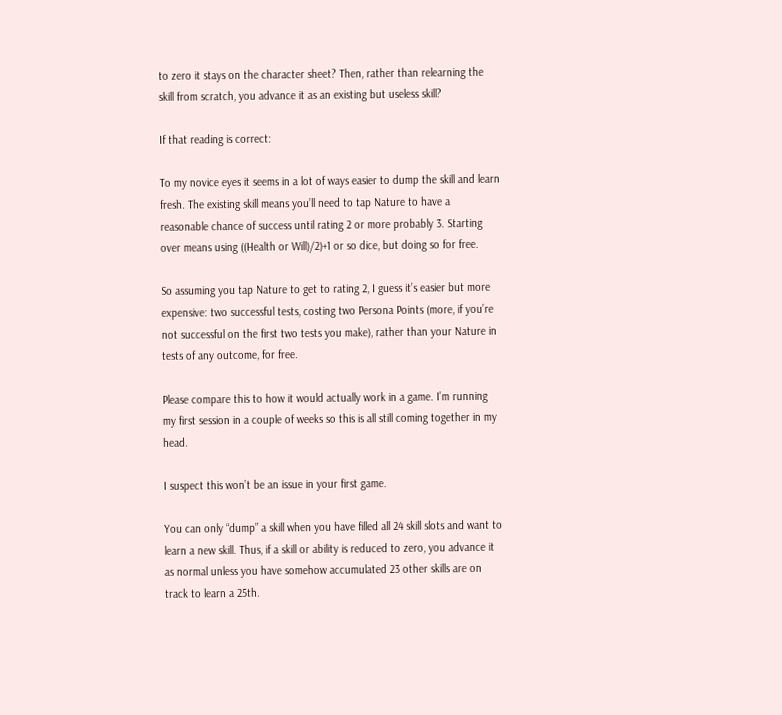to zero it stays on the character sheet? Then, rather than relearning the skill from scratch, you advance it as an existing but useless skill?

If that reading is correct:

To my novice eyes it seems in a lot of ways easier to dump the skill and learn fresh. The existing skill means you’ll need to tap Nature to have a reasonable chance of success until rating 2 or more probably 3. Starting over means using ((Health or Will)/2)+1 or so dice, but doing so for free.

So assuming you tap Nature to get to rating 2, I guess it’s easier but more expensive: two successful tests, costing two Persona Points (more, if you’re not successful on the first two tests you make), rather than your Nature in tests of any outcome, for free.

Please compare this to how it would actually work in a game. I’m running my first session in a couple of weeks so this is all still coming together in my head.

I suspect this won’t be an issue in your first game.

You can only “dump” a skill when you have filled all 24 skill slots and want to learn a new skill. Thus, if a skill or ability is reduced to zero, you advance it as normal unless you have somehow accumulated 23 other skills are on track to learn a 25th.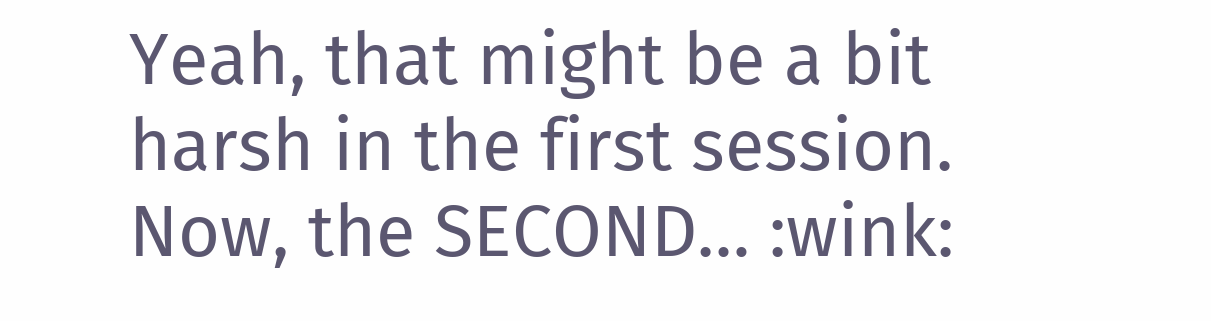Yeah, that might be a bit harsh in the first session. Now, the SECOND… :wink: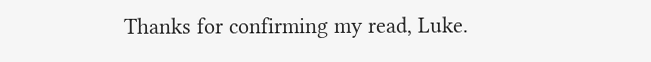Thanks for confirming my read, Luke.